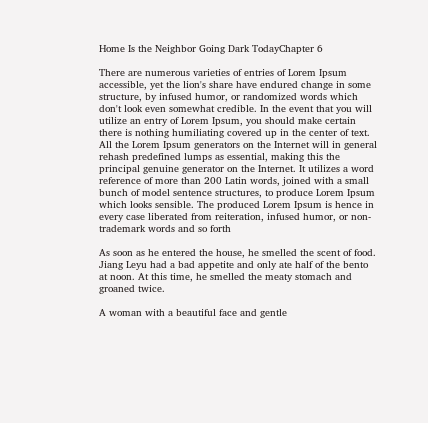Home Is the Neighbor Going Dark TodayChapter 6

There are numerous varieties of entries of Lorem Ipsum accessible, yet the lion's share have endured change in some structure, by infused humor, or randomized words which don't look even somewhat credible. In the event that you will utilize an entry of Lorem Ipsum, you should make certain there is nothing humiliating covered up in the center of text. All the Lorem Ipsum generators on the Internet will in general rehash predefined lumps as essential, making this the principal genuine generator on the Internet. It utilizes a word reference of more than 200 Latin words, joined with a small bunch of model sentence structures, to produce Lorem Ipsum which looks sensible. The produced Lorem Ipsum is hence in every case liberated from reiteration, infused humor, or non-trademark words and so forth

As soon as he entered the house, he smelled the scent of food. Jiang Leyu had a bad appetite and only ate half of the bento at noon. At this time, he smelled the meaty stomach and groaned twice.

A woman with a beautiful face and gentle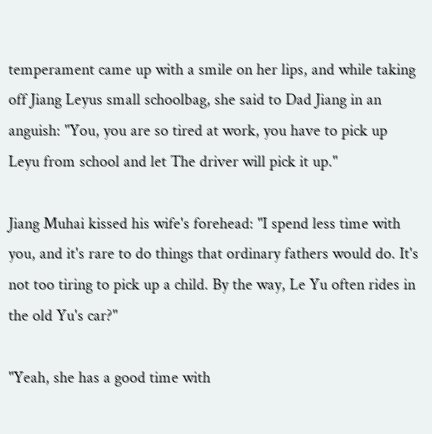temperament came up with a smile on her lips, and while taking off Jiang Leyus small schoolbag, she said to Dad Jiang in an anguish: "You, you are so tired at work, you have to pick up Leyu from school and let The driver will pick it up."

Jiang Muhai kissed his wife's forehead: "I spend less time with you, and it's rare to do things that ordinary fathers would do. It's not too tiring to pick up a child. By the way, Le Yu often rides in the old Yu's car?"

"Yeah, she has a good time with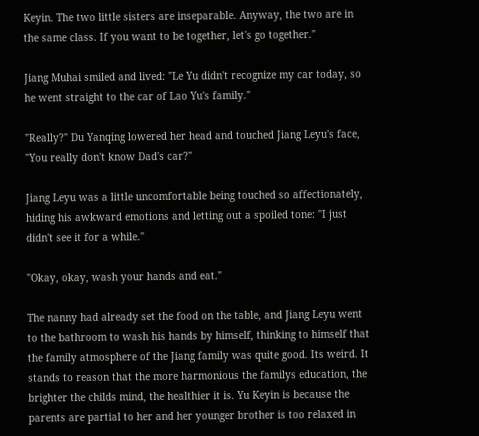Keyin. The two little sisters are inseparable. Anyway, the two are in the same class. If you want to be together, let's go together."

Jiang Muhai smiled and lived: "Le Yu didn't recognize my car today, so he went straight to the car of Lao Yu's family."

"Really?" Du Yanqing lowered her head and touched Jiang Leyu's face, "You really don't know Dad's car?"

Jiang Leyu was a little uncomfortable being touched so affectionately, hiding his awkward emotions and letting out a spoiled tone: "I just didn't see it for a while."

"Okay, okay, wash your hands and eat."

The nanny had already set the food on the table, and Jiang Leyu went to the bathroom to wash his hands by himself, thinking to himself that the family atmosphere of the Jiang family was quite good. Its weird. It stands to reason that the more harmonious the familys education, the brighter the childs mind, the healthier it is. Yu Keyin is because the parents are partial to her and her younger brother is too relaxed in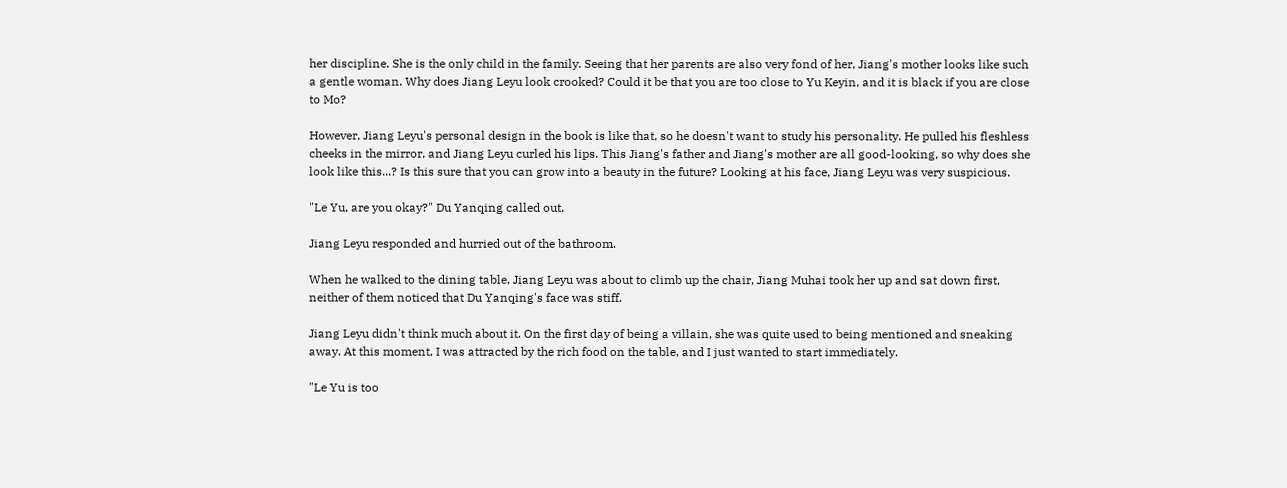her discipline. She is the only child in the family. Seeing that her parents are also very fond of her, Jiang's mother looks like such a gentle woman. Why does Jiang Leyu look crooked? Could it be that you are too close to Yu Keyin, and it is black if you are close to Mo?

However, Jiang Leyu's personal design in the book is like that, so he doesn't want to study his personality. He pulled his fleshless cheeks in the mirror, and Jiang Leyu curled his lips. This Jiang's father and Jiang's mother are all good-looking, so why does she look like this...? Is this sure that you can grow into a beauty in the future? Looking at his face, Jiang Leyu was very suspicious.

"Le Yu, are you okay?" Du Yanqing called out.

Jiang Leyu responded and hurried out of the bathroom.

When he walked to the dining table, Jiang Leyu was about to climb up the chair, Jiang Muhai took her up and sat down first, neither of them noticed that Du Yanqing's face was stiff.

Jiang Leyu didn't think much about it. On the first day of being a villain, she was quite used to being mentioned and sneaking away. At this moment, I was attracted by the rich food on the table, and I just wanted to start immediately.

"Le Yu is too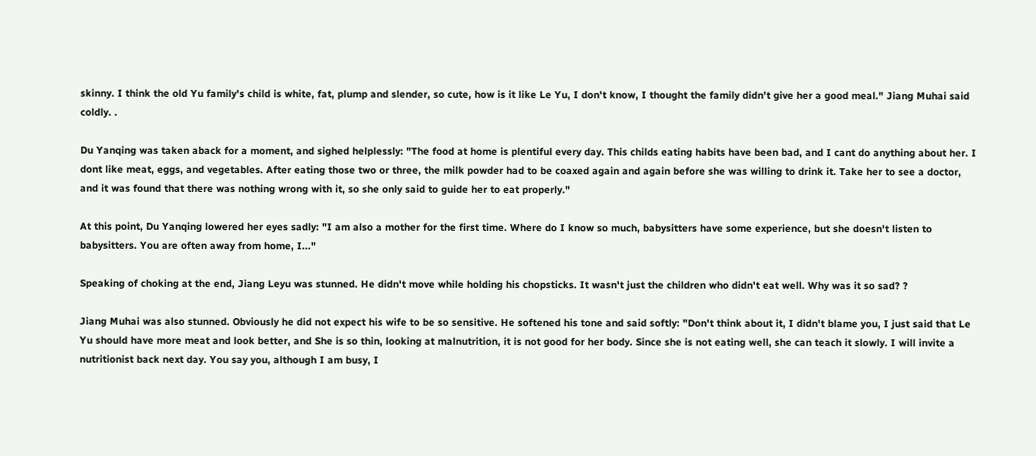skinny. I think the old Yu family's child is white, fat, plump and slender, so cute, how is it like Le Yu, I don't know, I thought the family didn't give her a good meal." Jiang Muhai said coldly. .

Du Yanqing was taken aback for a moment, and sighed helplessly: "The food at home is plentiful every day. This childs eating habits have been bad, and I cant do anything about her. I dont like meat, eggs, and vegetables. After eating those two or three, the milk powder had to be coaxed again and again before she was willing to drink it. Take her to see a doctor, and it was found that there was nothing wrong with it, so she only said to guide her to eat properly."

At this point, Du Yanqing lowered her eyes sadly: "I am also a mother for the first time. Where do I know so much, babysitters have some experience, but she doesn't listen to babysitters. You are often away from home, I..."

Speaking of choking at the end, Jiang Leyu was stunned. He didn't move while holding his chopsticks. It wasn't just the children who didn't eat well. Why was it so sad? ?

Jiang Muhai was also stunned. Obviously he did not expect his wife to be so sensitive. He softened his tone and said softly: "Don't think about it, I didn't blame you, I just said that Le Yu should have more meat and look better, and She is so thin, looking at malnutrition, it is not good for her body. Since she is not eating well, she can teach it slowly. I will invite a nutritionist back next day. You say you, although I am busy, I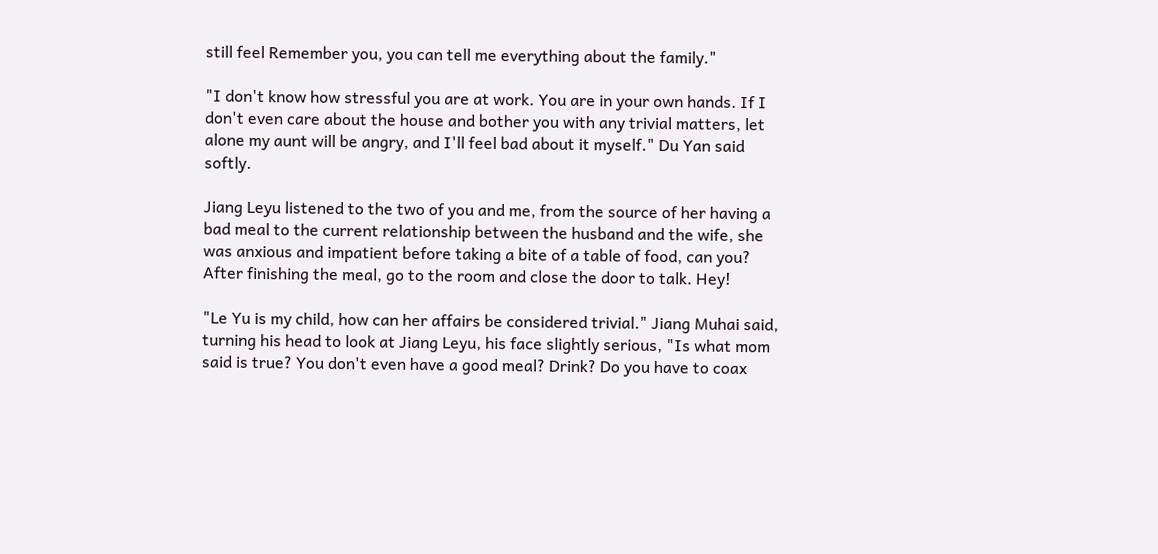still feel Remember you, you can tell me everything about the family."

"I don't know how stressful you are at work. You are in your own hands. If I don't even care about the house and bother you with any trivial matters, let alone my aunt will be angry, and I'll feel bad about it myself." Du Yan said softly.

Jiang Leyu listened to the two of you and me, from the source of her having a bad meal to the current relationship between the husband and the wife, she was anxious and impatient before taking a bite of a table of food, can you? After finishing the meal, go to the room and close the door to talk. Hey!

"Le Yu is my child, how can her affairs be considered trivial." Jiang Muhai said, turning his head to look at Jiang Leyu, his face slightly serious, "Is what mom said is true? You don't even have a good meal? Drink? Do you have to coax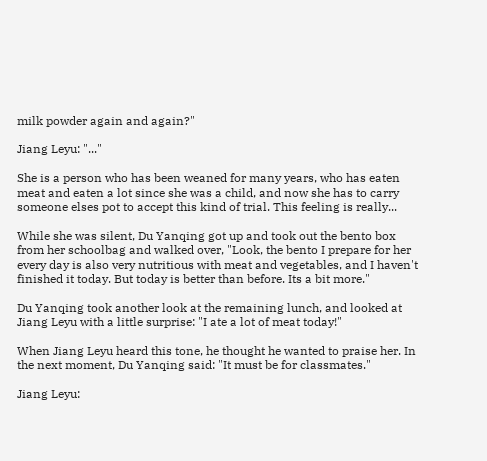milk powder again and again?"

Jiang Leyu: "..."

She is a person who has been weaned for many years, who has eaten meat and eaten a lot since she was a child, and now she has to carry someone elses pot to accept this kind of trial. This feeling is really...

While she was silent, Du Yanqing got up and took out the bento box from her schoolbag and walked over, "Look, the bento I prepare for her every day is also very nutritious with meat and vegetables, and I haven't finished it today. But today is better than before. Its a bit more."

Du Yanqing took another look at the remaining lunch, and looked at Jiang Leyu with a little surprise: "I ate a lot of meat today!"

When Jiang Leyu heard this tone, he thought he wanted to praise her. In the next moment, Du Yanqing said: "It must be for classmates."

Jiang Leyu: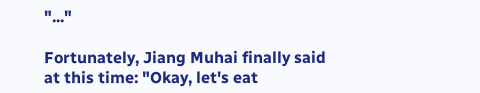"..."

Fortunately, Jiang Muhai finally said at this time: "Okay, let's eat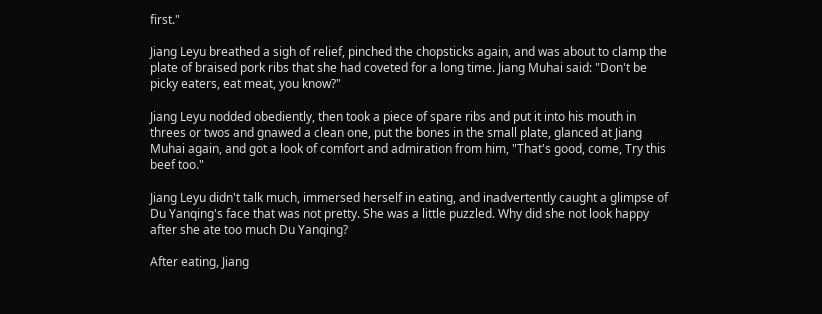first."

Jiang Leyu breathed a sigh of relief, pinched the chopsticks again, and was about to clamp the plate of braised pork ribs that she had coveted for a long time. Jiang Muhai said: "Don't be picky eaters, eat meat, you know?"

Jiang Leyu nodded obediently, then took a piece of spare ribs and put it into his mouth in threes or twos and gnawed a clean one, put the bones in the small plate, glanced at Jiang Muhai again, and got a look of comfort and admiration from him, "That's good, come, Try this beef too."

Jiang Leyu didn't talk much, immersed herself in eating, and inadvertently caught a glimpse of Du Yanqing's face that was not pretty. She was a little puzzled. Why did she not look happy after she ate too much Du Yanqing?

After eating, Jiang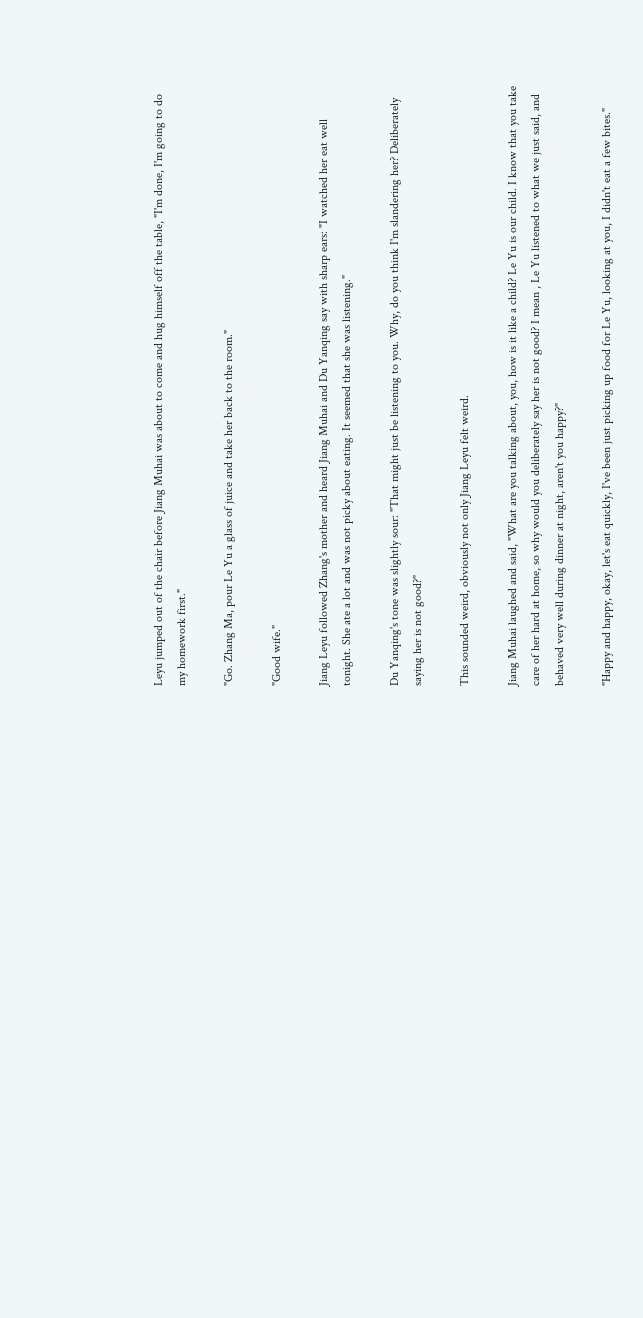Leyu jumped out of the chair before Jiang Muhai was about to come and hug himself off the table, "I'm done, I'm going to do my homework first."

"Go. Zhang Ma, pour Le Yu a glass of juice and take her back to the room."

"Good wife."

Jiang Leyu followed Zhang's mother and heard Jiang Muhai and Du Yanqing say with sharp ears: "I watched her eat well tonight. She ate a lot and was not picky about eating. It seemed that she was listening."

Du Yanqing's tone was slightly sour: "That might just be listening to you. Why, do you think I'm slandering her? Deliberately saying her is not good?"

This sounded weird, obviously not only Jiang Leyu felt weird.

Jiang Muhai laughed and said, "What are you talking about, you, how is it like a child? Le Yu is our child. I know that you take care of her hard at home, so why would you deliberately say her is not good? I mean , Le Yu listened to what we just said, and behaved very well during dinner at night, aren't you happy?"

"Happy and happy, okay, let's eat quickly, I've been just picking up food for Le Yu, looking at you, I didn't eat a few bites."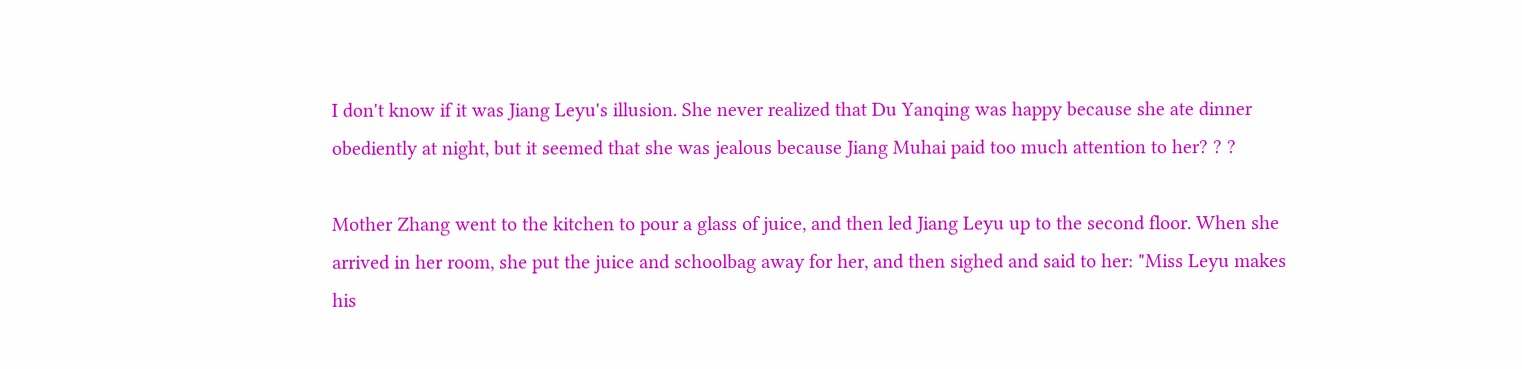I don't know if it was Jiang Leyu's illusion. She never realized that Du Yanqing was happy because she ate dinner obediently at night, but it seemed that she was jealous because Jiang Muhai paid too much attention to her? ? ?

Mother Zhang went to the kitchen to pour a glass of juice, and then led Jiang Leyu up to the second floor. When she arrived in her room, she put the juice and schoolbag away for her, and then sighed and said to her: "Miss Leyu makes his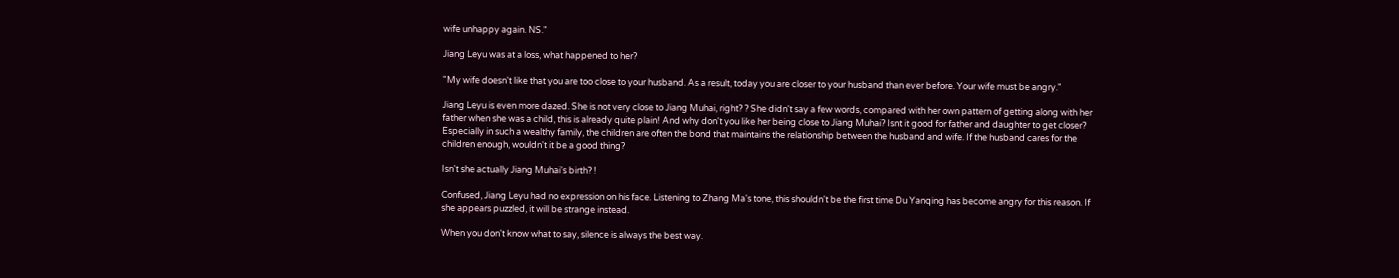wife unhappy again. NS."

Jiang Leyu was at a loss, what happened to her?

"My wife doesn't like that you are too close to your husband. As a result, today you are closer to your husband than ever before. Your wife must be angry."

Jiang Leyu is even more dazed. She is not very close to Jiang Muhai, right? ? She didn't say a few words, compared with her own pattern of getting along with her father when she was a child, this is already quite plain! And why don't you like her being close to Jiang Muhai? Isnt it good for father and daughter to get closer? Especially in such a wealthy family, the children are often the bond that maintains the relationship between the husband and wife. If the husband cares for the children enough, wouldn't it be a good thing?

Isn't she actually Jiang Muhai's birth? !

Confused, Jiang Leyu had no expression on his face. Listening to Zhang Ma's tone, this shouldn't be the first time Du Yanqing has become angry for this reason. If she appears puzzled, it will be strange instead.

When you don't know what to say, silence is always the best way.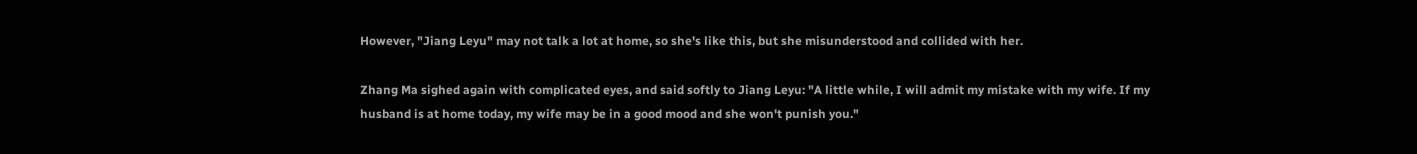However, "Jiang Leyu" may not talk a lot at home, so she's like this, but she misunderstood and collided with her.

Zhang Ma sighed again with complicated eyes, and said softly to Jiang Leyu: "A little while, I will admit my mistake with my wife. If my husband is at home today, my wife may be in a good mood and she won't punish you."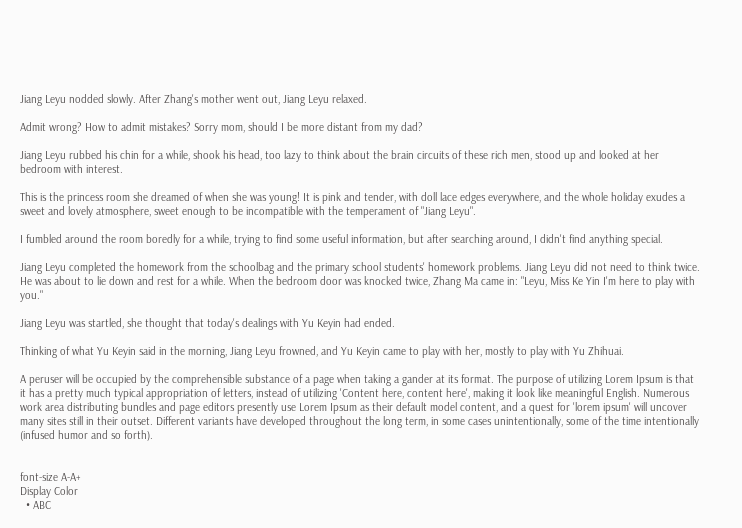Jiang Leyu nodded slowly. After Zhang's mother went out, Jiang Leyu relaxed.

Admit wrong? How to admit mistakes? Sorry mom, should I be more distant from my dad?

Jiang Leyu rubbed his chin for a while, shook his head, too lazy to think about the brain circuits of these rich men, stood up and looked at her bedroom with interest.

This is the princess room she dreamed of when she was young! It is pink and tender, with doll lace edges everywhere, and the whole holiday exudes a sweet and lovely atmosphere, sweet enough to be incompatible with the temperament of "Jiang Leyu".

I fumbled around the room boredly for a while, trying to find some useful information, but after searching around, I didn't find anything special.

Jiang Leyu completed the homework from the schoolbag and the primary school students' homework problems. Jiang Leyu did not need to think twice. He was about to lie down and rest for a while. When the bedroom door was knocked twice, Zhang Ma came in: "Leyu, Miss Ke Yin I'm here to play with you."

Jiang Leyu was startled, she thought that today's dealings with Yu Keyin had ended.

Thinking of what Yu Keyin said in the morning, Jiang Leyu frowned, and Yu Keyin came to play with her, mostly to play with Yu Zhihuai.

A peruser will be occupied by the comprehensible substance of a page when taking a gander at its format. The purpose of utilizing Lorem Ipsum is that it has a pretty much typical appropriation of letters, instead of utilizing 'Content here, content here', making it look like meaningful English. Numerous work area distributing bundles and page editors presently use Lorem Ipsum as their default model content, and a quest for 'lorem ipsum' will uncover many sites still in their outset. Different variants have developed throughout the long term, in some cases unintentionally, some of the time intentionally (infused humor and so forth).


font-size A-A+
Display Color
  • ABC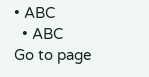• ABC
  • ABC
Go to page